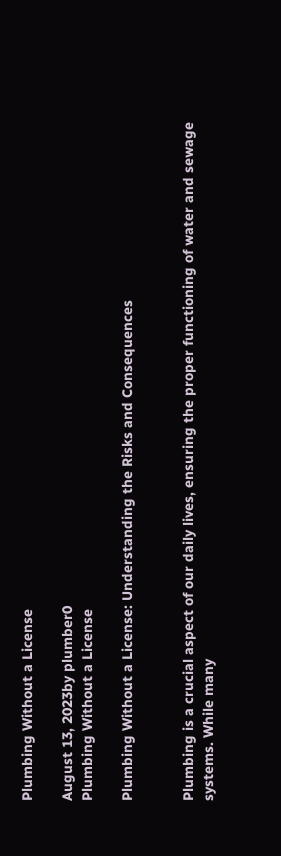Plumbing Without a License

August 13, 2023by plumber0
Plumbing Without a License

Plumbing Without a License: Understanding the Risks and Consequences


Plumbing is a crucial aspect of our daily lives, ensuring the proper functioning of water and sewage systems. While many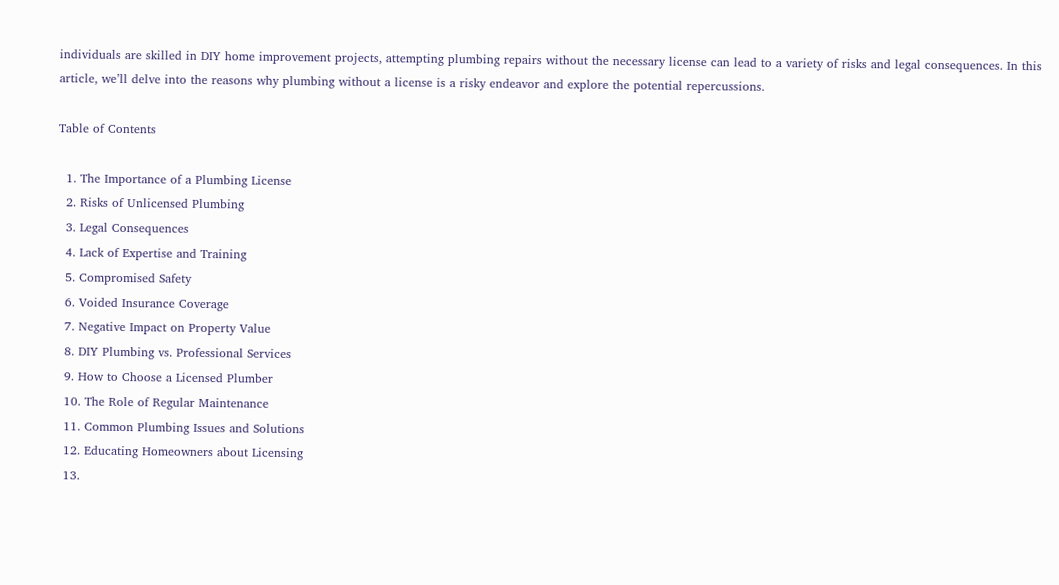individuals are skilled in DIY home improvement projects, attempting plumbing repairs without the necessary license can lead to a variety of risks and legal consequences. In this article, we’ll delve into the reasons why plumbing without a license is a risky endeavor and explore the potential repercussions.

Table of Contents

  1. The Importance of a Plumbing License
  2. Risks of Unlicensed Plumbing
  3. Legal Consequences
  4. Lack of Expertise and Training
  5. Compromised Safety
  6. Voided Insurance Coverage
  7. Negative Impact on Property Value
  8. DIY Plumbing vs. Professional Services
  9. How to Choose a Licensed Plumber
  10. The Role of Regular Maintenance
  11. Common Plumbing Issues and Solutions
  12. Educating Homeowners about Licensing
  13.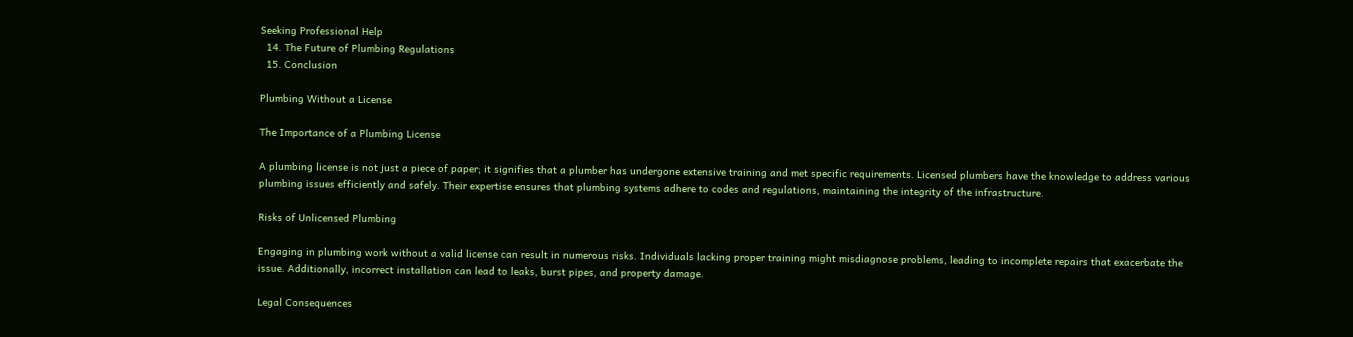Seeking Professional Help
  14. The Future of Plumbing Regulations
  15. Conclusion

Plumbing Without a License

The Importance of a Plumbing License

A plumbing license is not just a piece of paper; it signifies that a plumber has undergone extensive training and met specific requirements. Licensed plumbers have the knowledge to address various plumbing issues efficiently and safely. Their expertise ensures that plumbing systems adhere to codes and regulations, maintaining the integrity of the infrastructure.

Risks of Unlicensed Plumbing

Engaging in plumbing work without a valid license can result in numerous risks. Individuals lacking proper training might misdiagnose problems, leading to incomplete repairs that exacerbate the issue. Additionally, incorrect installation can lead to leaks, burst pipes, and property damage.

Legal Consequences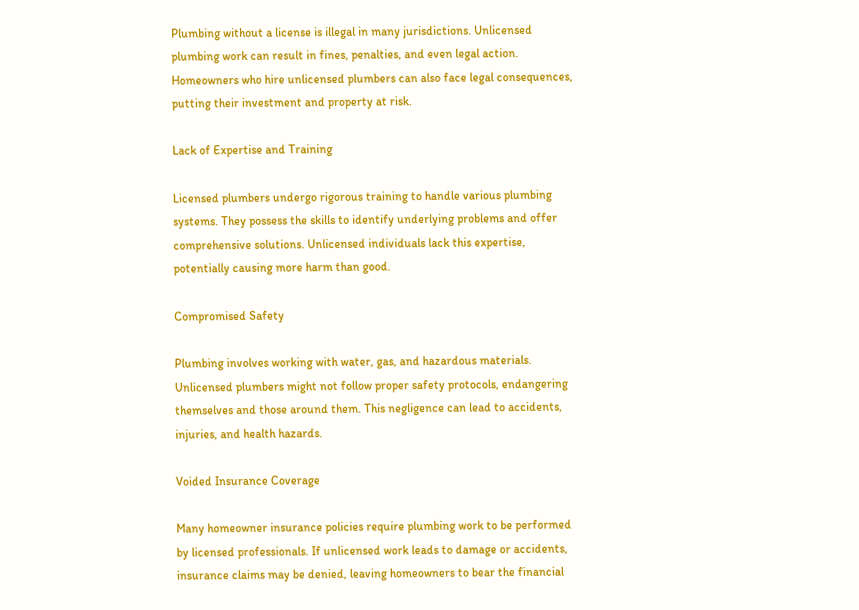Plumbing without a license is illegal in many jurisdictions. Unlicensed plumbing work can result in fines, penalties, and even legal action. Homeowners who hire unlicensed plumbers can also face legal consequences, putting their investment and property at risk.

Lack of Expertise and Training

Licensed plumbers undergo rigorous training to handle various plumbing systems. They possess the skills to identify underlying problems and offer comprehensive solutions. Unlicensed individuals lack this expertise, potentially causing more harm than good.

Compromised Safety

Plumbing involves working with water, gas, and hazardous materials. Unlicensed plumbers might not follow proper safety protocols, endangering themselves and those around them. This negligence can lead to accidents, injuries, and health hazards.

Voided Insurance Coverage

Many homeowner insurance policies require plumbing work to be performed by licensed professionals. If unlicensed work leads to damage or accidents, insurance claims may be denied, leaving homeowners to bear the financial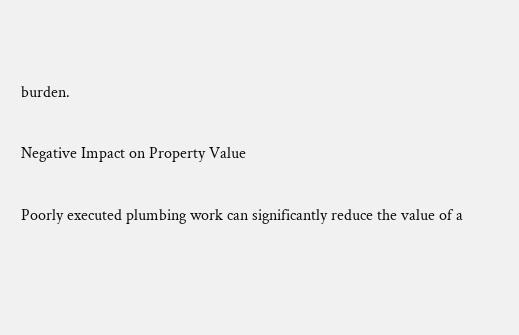burden.

Negative Impact on Property Value

Poorly executed plumbing work can significantly reduce the value of a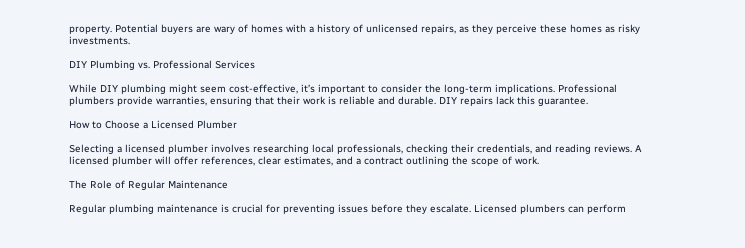property. Potential buyers are wary of homes with a history of unlicensed repairs, as they perceive these homes as risky investments.

DIY Plumbing vs. Professional Services

While DIY plumbing might seem cost-effective, it’s important to consider the long-term implications. Professional plumbers provide warranties, ensuring that their work is reliable and durable. DIY repairs lack this guarantee.

How to Choose a Licensed Plumber

Selecting a licensed plumber involves researching local professionals, checking their credentials, and reading reviews. A licensed plumber will offer references, clear estimates, and a contract outlining the scope of work.

The Role of Regular Maintenance

Regular plumbing maintenance is crucial for preventing issues before they escalate. Licensed plumbers can perform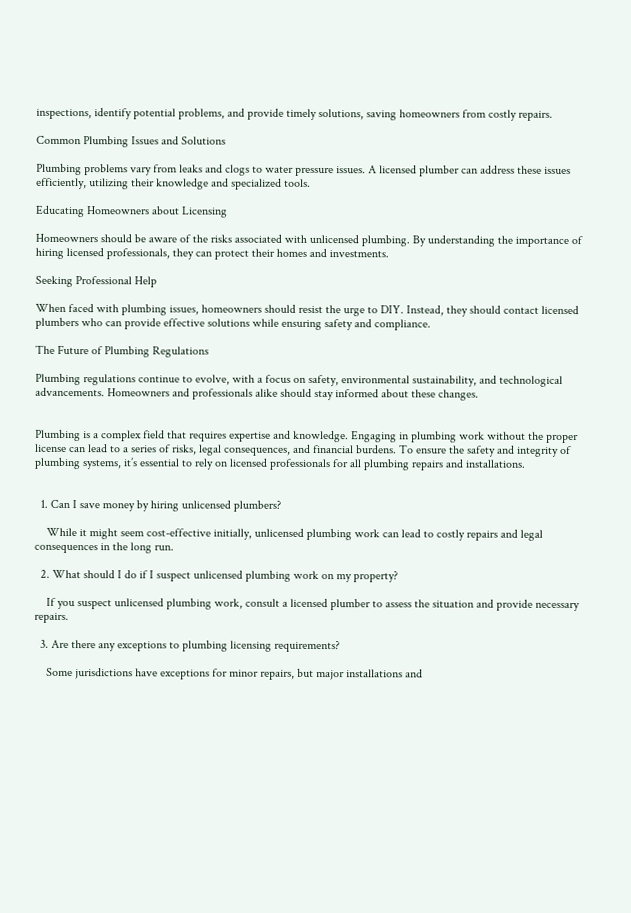inspections, identify potential problems, and provide timely solutions, saving homeowners from costly repairs.

Common Plumbing Issues and Solutions

Plumbing problems vary from leaks and clogs to water pressure issues. A licensed plumber can address these issues efficiently, utilizing their knowledge and specialized tools.

Educating Homeowners about Licensing

Homeowners should be aware of the risks associated with unlicensed plumbing. By understanding the importance of hiring licensed professionals, they can protect their homes and investments.

Seeking Professional Help

When faced with plumbing issues, homeowners should resist the urge to DIY. Instead, they should contact licensed plumbers who can provide effective solutions while ensuring safety and compliance.

The Future of Plumbing Regulations

Plumbing regulations continue to evolve, with a focus on safety, environmental sustainability, and technological advancements. Homeowners and professionals alike should stay informed about these changes.


Plumbing is a complex field that requires expertise and knowledge. Engaging in plumbing work without the proper license can lead to a series of risks, legal consequences, and financial burdens. To ensure the safety and integrity of plumbing systems, it’s essential to rely on licensed professionals for all plumbing repairs and installations.


  1. Can I save money by hiring unlicensed plumbers?

    While it might seem cost-effective initially, unlicensed plumbing work can lead to costly repairs and legal consequences in the long run.

  2. What should I do if I suspect unlicensed plumbing work on my property?

    If you suspect unlicensed plumbing work, consult a licensed plumber to assess the situation and provide necessary repairs.

  3. Are there any exceptions to plumbing licensing requirements?

    Some jurisdictions have exceptions for minor repairs, but major installations and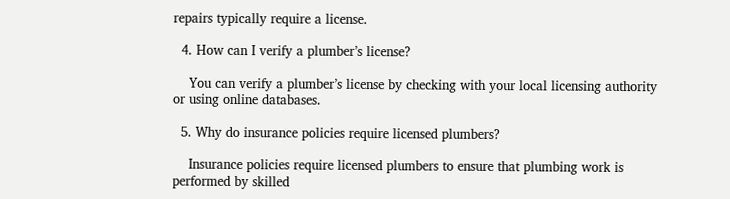repairs typically require a license.

  4. How can I verify a plumber’s license?

    You can verify a plumber’s license by checking with your local licensing authority or using online databases.

  5. Why do insurance policies require licensed plumbers?

    Insurance policies require licensed plumbers to ensure that plumbing work is performed by skilled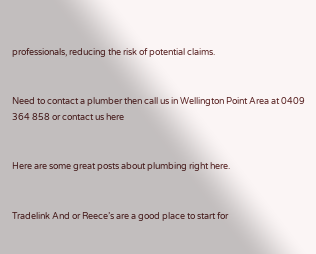professionals, reducing the risk of potential claims.


Need to contact a plumber then call us in Wellington Point Area at 0409 364 858 or contact us here


Here are some great posts about plumbing right here.


Tradelink And or Reece’s are a good place to start for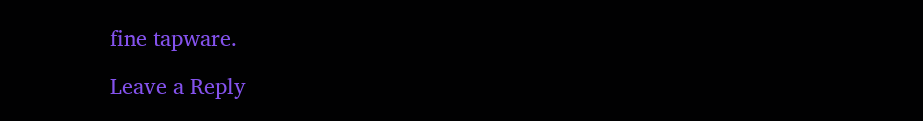fine tapware.

Leave a Reply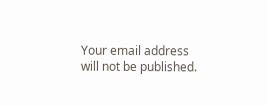Your email address will not be published.